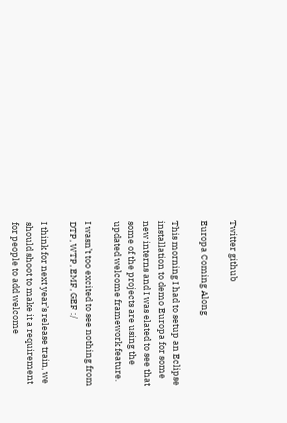Twitter github

Europa Coming Along

This morning I had to setup an Eclipse installation to demo Europa for some new interns and I was elated to see that some of the projects are using the updated welcome framework feature.

I wasn’t too excited to see nothing from DTP, WTP, EMF, GEF :/

I think for next year’s release train, we should shoot to make it a requirement for people to add welcome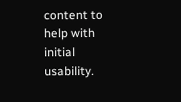content to help with initial usability.